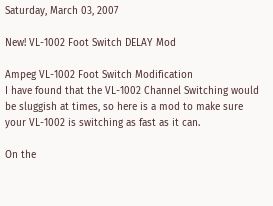Saturday, March 03, 2007

New! VL-1002 Foot Switch DELAY Mod

Ampeg VL-1002 Foot Switch Modification
I have found that the VL-1002 Channel Switching would be sluggish at times, so here is a mod to make sure your VL-1002 is switching as fast as it can.

On the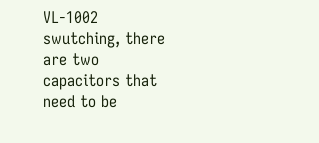VL-1002 swutching, there are two capacitors that need to be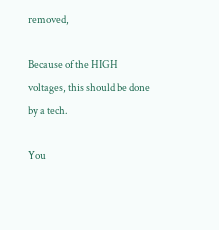removed,

Because of the HIGH voltages, this should be done by a tech.

You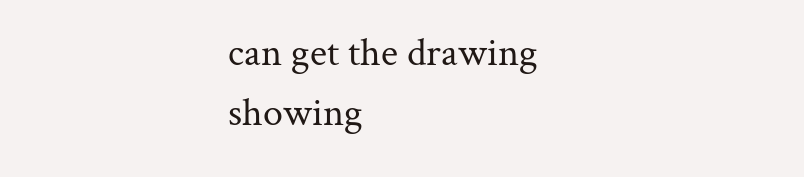can get the drawing showing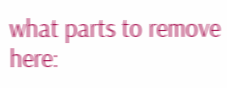what parts to remove here: